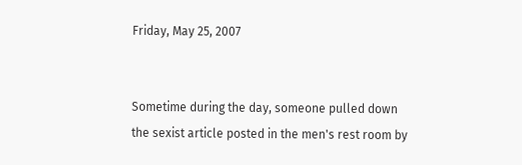Friday, May 25, 2007


Sometime during the day, someone pulled down the sexist article posted in the men's rest room by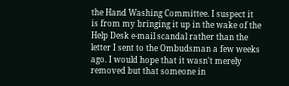the Hand Washing Committee. I suspect it is from my bringing it up in the wake of the Help Desk e-mail scandal rather than the letter I sent to the Ombudsman a few weeks ago. I would hope that it wasn't merely removed but that someone in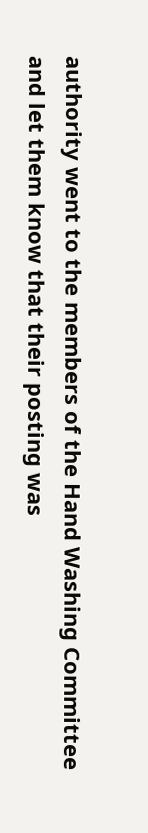authority went to the members of the Hand Washing Committee and let them know that their posting was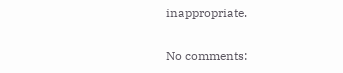inappropriate.

No comments: